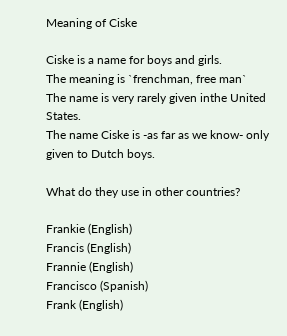Meaning of Ciske

Ciske is a name for boys and girls.
The meaning is `frenchman, free man`
The name is very rarely given inthe United States.
The name Ciske is -as far as we know- only given to Dutch boys.

What do they use in other countries?

Frankie (English)
Francis (English)
Frannie (English)
Francisco (Spanish)
Frank (English)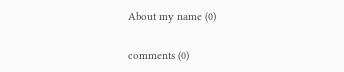About my name (0)

comments (0)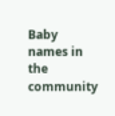Baby names in the community